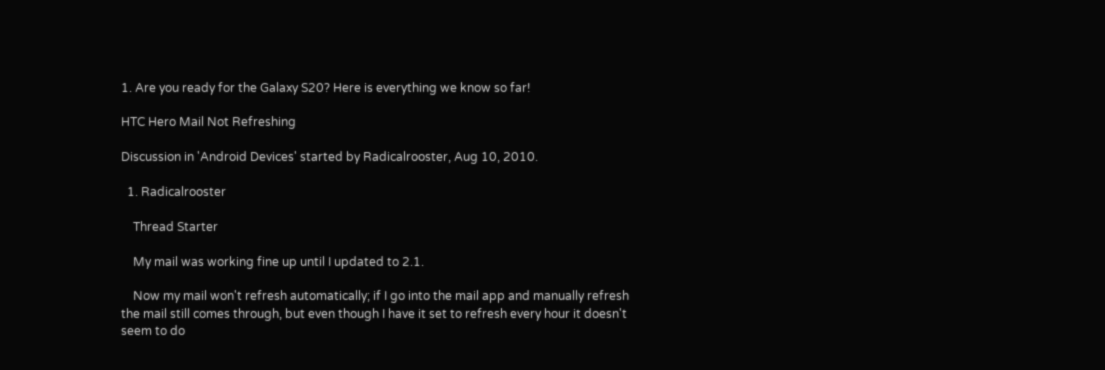1. Are you ready for the Galaxy S20? Here is everything we know so far!

HTC Hero Mail Not Refreshing

Discussion in 'Android Devices' started by Radicalrooster, Aug 10, 2010.

  1. Radicalrooster

    Thread Starter

    My mail was working fine up until I updated to 2.1.

    Now my mail won't refresh automatically; if I go into the mail app and manually refresh the mail still comes through, but even though I have it set to refresh every hour it doesn't seem to do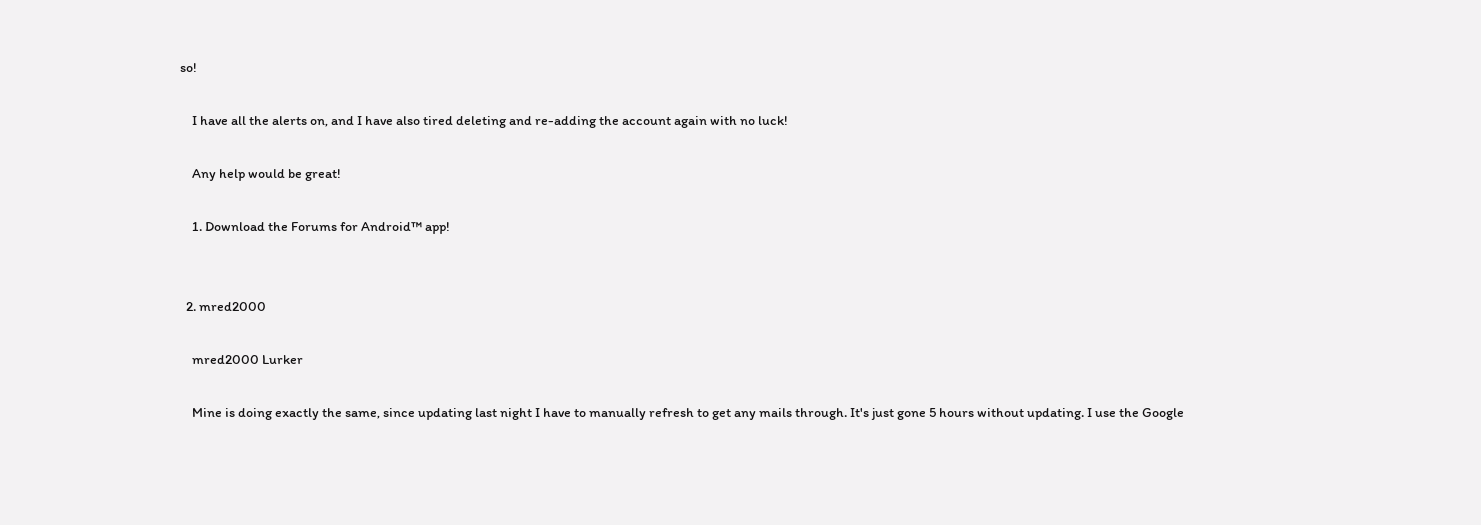so!

    I have all the alerts on, and I have also tired deleting and re-adding the account again with no luck!

    Any help would be great!

    1. Download the Forums for Android™ app!


  2. mred2000

    mred2000 Lurker

    Mine is doing exactly the same, since updating last night I have to manually refresh to get any mails through. It's just gone 5 hours without updating. I use the Google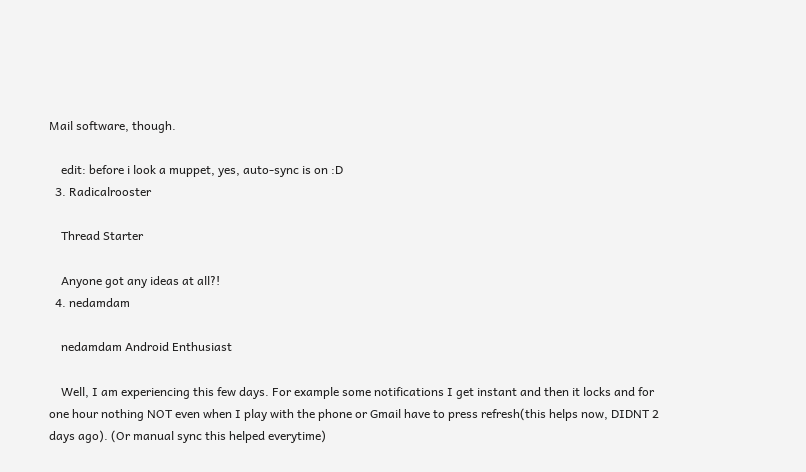Mail software, though.

    edit: before i look a muppet, yes, auto-sync is on :D
  3. Radicalrooster

    Thread Starter

    Anyone got any ideas at all?!
  4. nedamdam

    nedamdam Android Enthusiast

    Well, I am experiencing this few days. For example some notifications I get instant and then it locks and for one hour nothing NOT even when I play with the phone or Gmail have to press refresh(this helps now, DIDNT 2 days ago). (Or manual sync this helped everytime)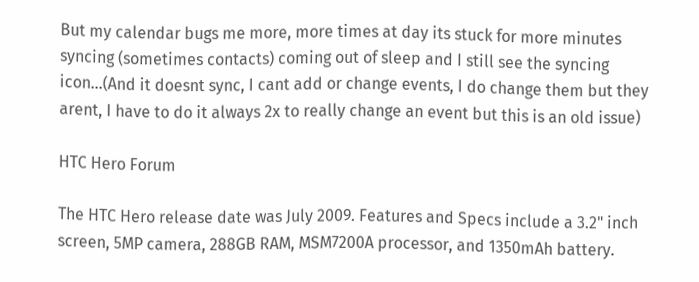But my calendar bugs me more, more times at day its stuck for more minutes syncing (sometimes contacts) coming out of sleep and I still see the syncing icon...(And it doesnt sync, I cant add or change events, I do change them but they arent, I have to do it always 2x to really change an event but this is an old issue)

HTC Hero Forum

The HTC Hero release date was July 2009. Features and Specs include a 3.2" inch screen, 5MP camera, 288GB RAM, MSM7200A processor, and 1350mAh battery.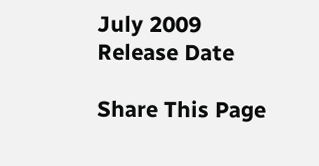July 2009
Release Date

Share This Page